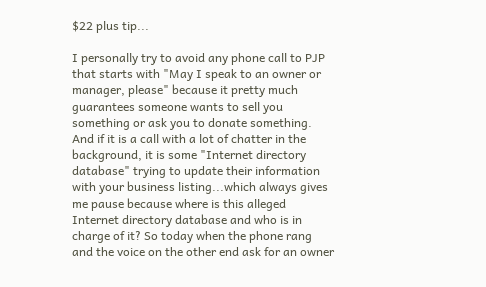$22 plus tip...

I personally try to avoid any phone call to PJP that starts with "May I speak to an owner or manager, please" because it pretty much guarantees someone wants to sell you something or ask you to donate something.  And if it is a call with a lot of chatter in the background, it is some "Internet directory database" trying to update their information with your business listing...which always gives me pause because where is this alleged Internet directory database and who is in charge of it? So today when the phone rang and the voice on the other end ask for an owner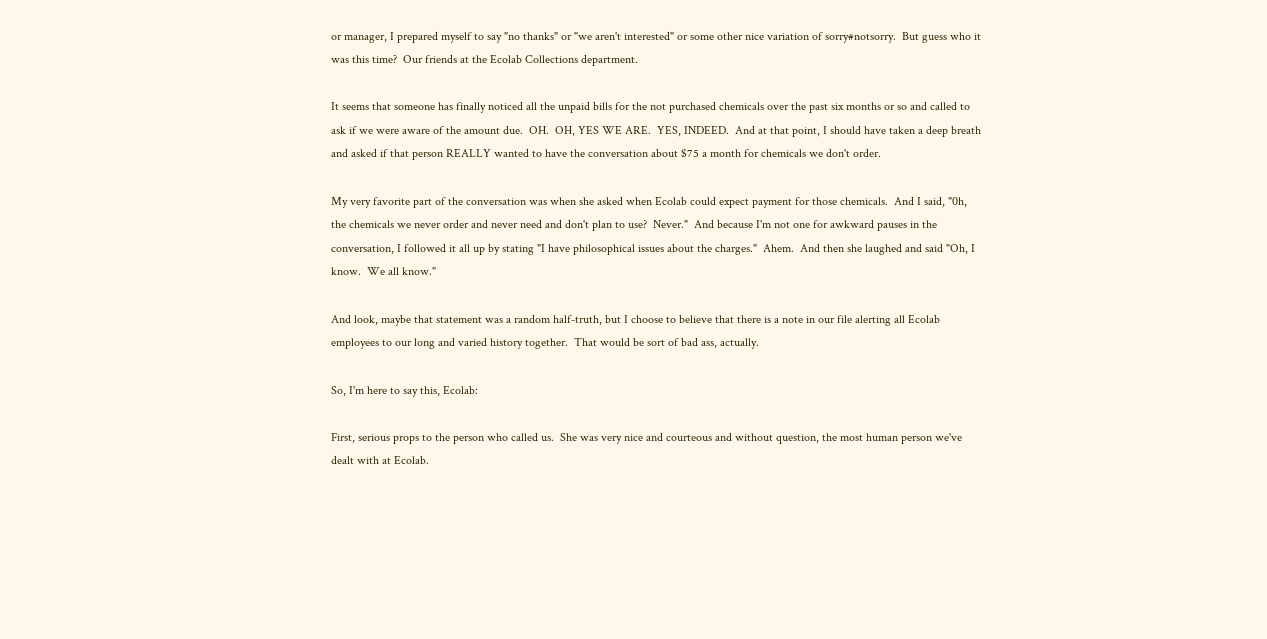or manager, I prepared myself to say "no thanks" or "we aren't interested" or some other nice variation of sorry#notsorry.  But guess who it was this time?  Our friends at the Ecolab Collections department.

It seems that someone has finally noticed all the unpaid bills for the not purchased chemicals over the past six months or so and called to ask if we were aware of the amount due.  OH.  OH, YES WE ARE.  YES, INDEED.  And at that point, I should have taken a deep breath and asked if that person REALLY wanted to have the conversation about $75 a month for chemicals we don't order.

My very favorite part of the conversation was when she asked when Ecolab could expect payment for those chemicals.  And I said, "0h, the chemicals we never order and never need and don't plan to use?  Never."  And because I'm not one for awkward pauses in the conversation, I followed it all up by stating "I have philosophical issues about the charges."  Ahem.  And then she laughed and said "Oh, I know.  We all know."

And look, maybe that statement was a random half-truth, but I choose to believe that there is a note in our file alerting all Ecolab employees to our long and varied history together.  That would be sort of bad ass, actually.

So, I'm here to say this, Ecolab:

First, serious props to the person who called us.  She was very nice and courteous and without question, the most human person we've dealt with at Ecolab.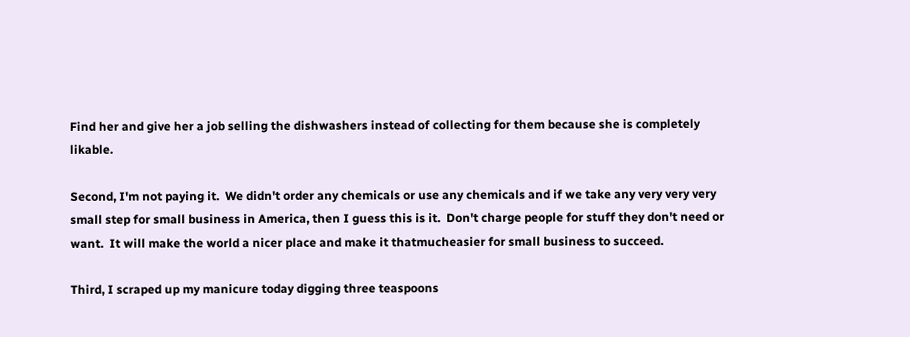Find her and give her a job selling the dishwashers instead of collecting for them because she is completely likable.

Second, I'm not paying it.  We didn't order any chemicals or use any chemicals and if we take any very very very small step for small business in America, then I guess this is it.  Don't charge people for stuff they don't need or want.  It will make the world a nicer place and make it thatmucheasier for small business to succeed.

Third, I scraped up my manicure today digging three teaspoons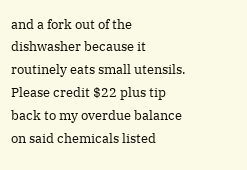and a fork out of the dishwasher because it routinely eats small utensils.  Please credit $22 plus tip back to my overdue balance on said chemicals listed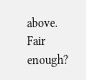above.  Fair enough?